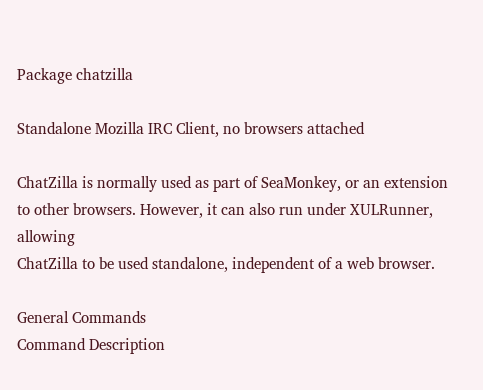Package chatzilla

Standalone Mozilla IRC Client, no browsers attached

ChatZilla is normally used as part of SeaMonkey, or an extension
to other browsers. However, it can also run under XULRunner, allowing
ChatZilla to be used standalone, independent of a web browser.

General Commands
Command Description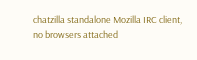chatzilla standalone Mozilla IRC client, no browsers attached